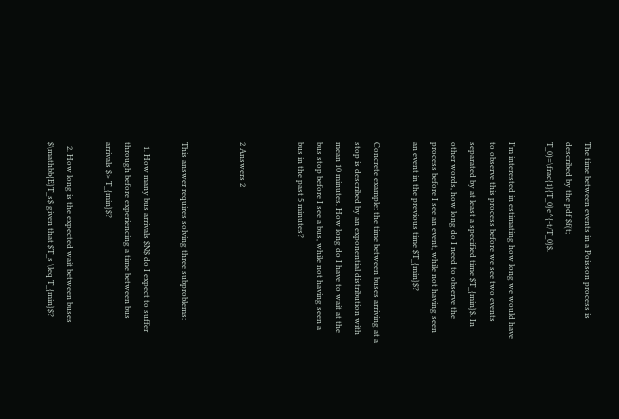The time between events in a Poisson process is described by the pdf $f(t; T_0)=\frac{1}{T_0}e^{-t/T_0}$.

I'm interested in estimating how long we would have to observe this process before we see two events separated by at least a specified time $T_{min}$. In other words, how long do I need to observe the process before I see an event, while not having seen an event in the previous time $T_{min}$?

Concrete example: the time between buses arriving at a stop is described by an exponential distribution with mean 10 minutes. How long do I have to wait at the bus stop before I see a bus, while not having seen a bus in the past 5 minutes?


2 Answers 2


This answer requires solving three subproblems:

  1. How many bus arrivals $N$ do I expect to suffer through before experiencing a time between bus arrivals $> T_{min}$?

  2. How long is the expected wait between buses $\mathbb{E}T_s$ given that $T_s \leq T_{min}$?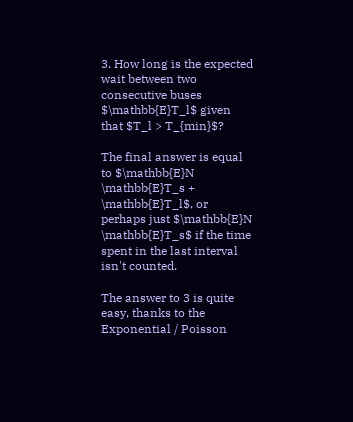3. How long is the expected wait between two consecutive buses $\mathbb{E}T_l$ given that $T_l > T_{min}$?

The final answer is equal to $\mathbb{E}N \mathbb{E}T_s + \mathbb{E}T_l$, or perhaps just $\mathbb{E}N \mathbb{E}T_s$ if the time spent in the last interval isn't counted.

The answer to 3 is quite easy, thanks to the Exponential / Poisson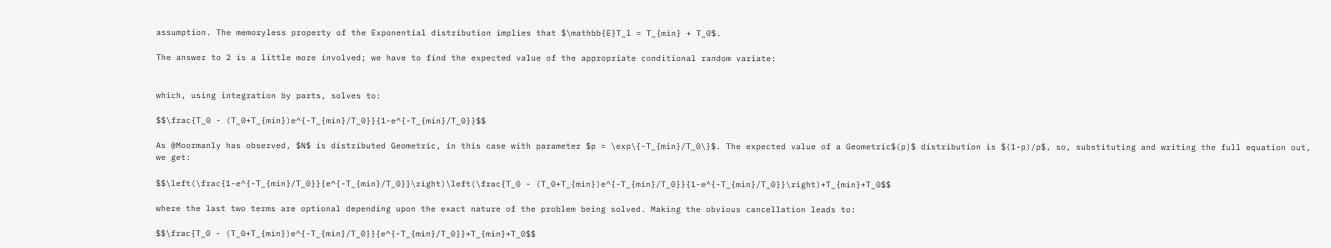assumption. The memoryless property of the Exponential distribution implies that $\mathbb{E}T_l = T_{min} + T_0$.

The answer to 2 is a little more involved; we have to find the expected value of the appropriate conditional random variate:


which, using integration by parts, solves to:

$$\frac{T_0 - (T_0+T_{min})e^{-T_{min}/T_0}}{1-e^{-T_{min}/T_0}}$$

As @Moormanly has observed, $N$ is distributed Geometric, in this case with parameter $p = \exp\{-T_{min}/T_0\}$. The expected value of a Geometric$(p)$ distribution is $(1-p)/p$, so, substituting and writing the full equation out, we get:

$$\left(\frac{1-e^{-T_{min}/T_0}}{e^{-T_{min}/T_0}}\right)\left(\frac{T_0 - (T_0+T_{min})e^{-T_{min}/T_0}}{1-e^{-T_{min}/T_0}}\right)+T_{min}+T_0$$

where the last two terms are optional depending upon the exact nature of the problem being solved. Making the obvious cancellation leads to:

$$\frac{T_0 - (T_0+T_{min})e^{-T_{min}/T_0}}{e^{-T_{min}/T_0}}+T_{min}+T_0$$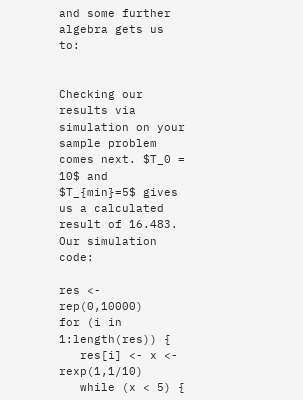and some further algebra gets us to:


Checking our results via simulation on your sample problem comes next. $T_0 = 10$ and $T_{min}=5$ gives us a calculated result of 16.483. Our simulation code:

res <- rep(0,10000)
for (i in 1:length(res)) {
   res[i] <- x <- rexp(1,1/10)
   while (x < 5) {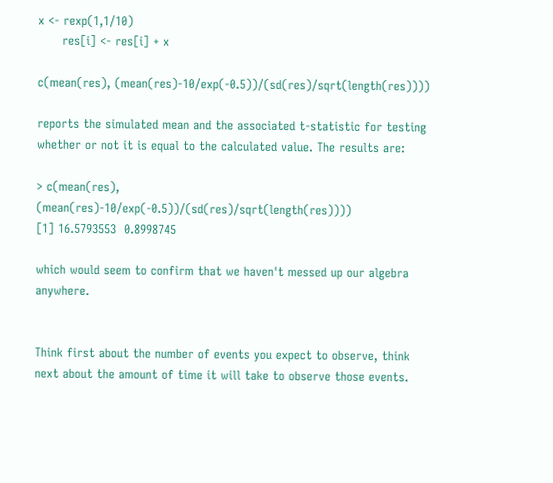x <- rexp(1,1/10)
      res[i] <- res[i] + x

c(mean(res), (mean(res)-10/exp(-0.5))/(sd(res)/sqrt(length(res))))

reports the simulated mean and the associated t-statistic for testing whether or not it is equal to the calculated value. The results are:

> c(mean(res), (mean(res)-10/exp(-0.5))/(sd(res)/sqrt(length(res))))
[1] 16.5793553  0.8998745

which would seem to confirm that we haven't messed up our algebra anywhere.


Think first about the number of events you expect to observe, think next about the amount of time it will take to observe those events.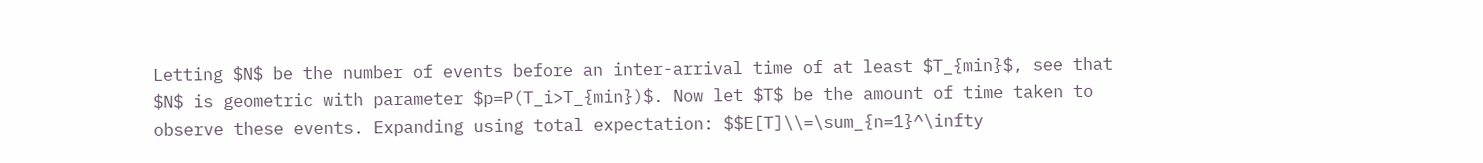Letting $N$ be the number of events before an inter-arrival time of at least $T_{min}$, see that $N$ is geometric with parameter $p=P(T_i>T_{min})$. Now let $T$ be the amount of time taken to observe these events. Expanding using total expectation: $$E[T]\\=\sum_{n=1}^\infty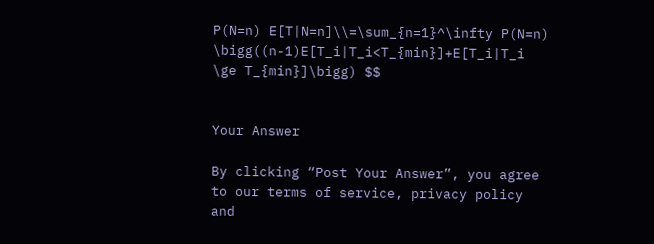P(N=n) E[T|N=n]\\=\sum_{n=1}^\infty P(N=n) \bigg((n-1)E[T_i|T_i<T_{min}]+E[T_i|T_i \ge T_{min}]\bigg) $$


Your Answer

By clicking “Post Your Answer”, you agree to our terms of service, privacy policy and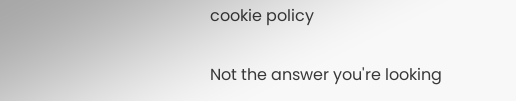cookie policy

Not the answer you're looking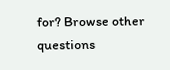for? Browse other questions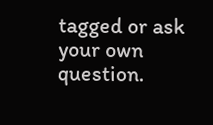tagged or ask your own question.